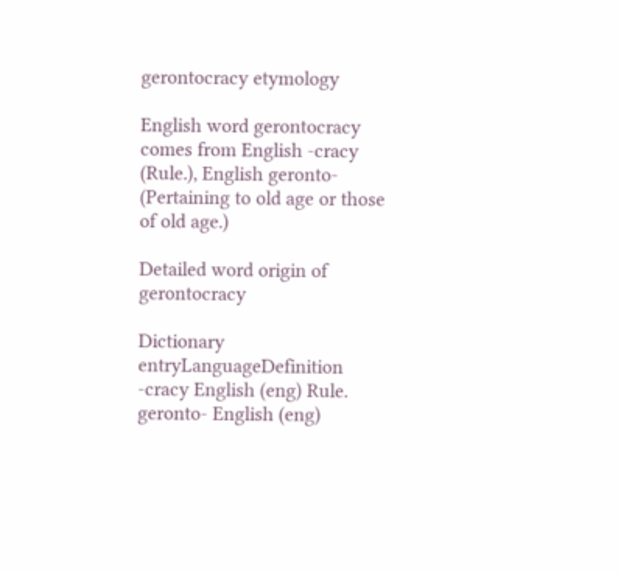gerontocracy etymology

English word gerontocracy comes from English -cracy (Rule.), English geronto- (Pertaining to old age or those of old age.)

Detailed word origin of gerontocracy

Dictionary entryLanguageDefinition
-cracy English (eng) Rule.
geronto- English (eng)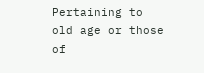Pertaining to old age or those of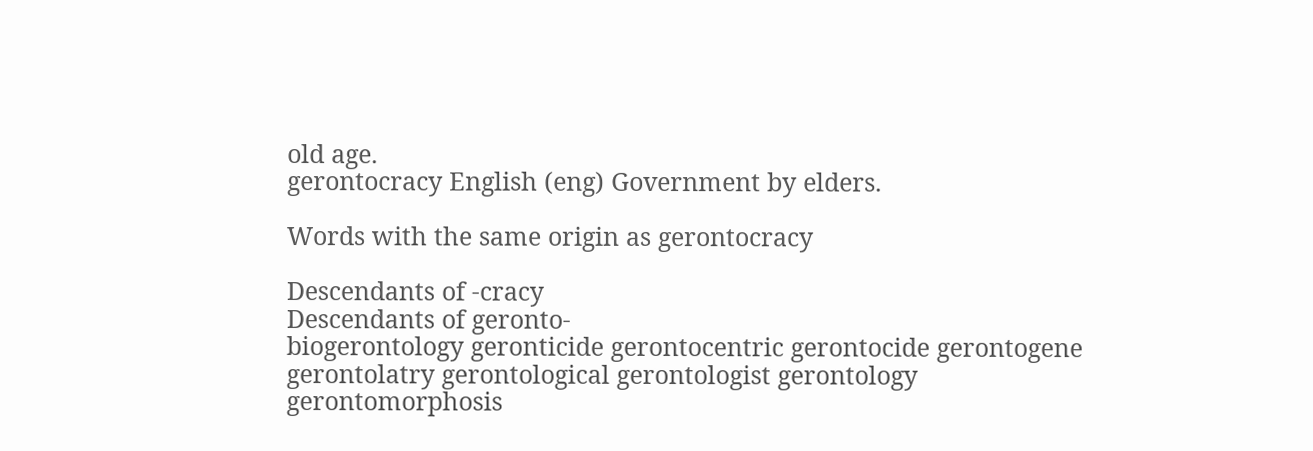old age.
gerontocracy English (eng) Government by elders.

Words with the same origin as gerontocracy

Descendants of -cracy
Descendants of geronto-
biogerontology geronticide gerontocentric gerontocide gerontogene gerontolatry gerontological gerontologist gerontology gerontomorphosis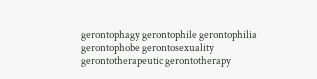gerontophagy gerontophile gerontophilia gerontophobe gerontosexuality gerontotherapeutic gerontotherapy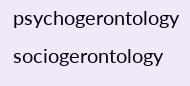psychogerontology sociogerontology